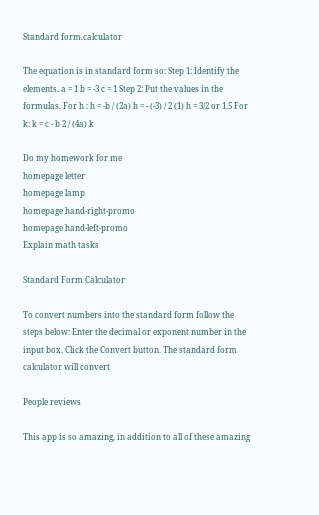Standard form.calculator

The equation is in standard form so: Step 1: Identify the elements. a = 1 b = -3 c = 1 Step 2: Put the values in the formulas. For h : h = -b / (2a) h = - (-3) / 2 (1) h = 3/2 or 1.5 For k: k = c - b 2 / (4a) k

Do my homework for me
homepage letter
homepage lamp
homepage hand-right-promo
homepage hand-left-promo
Explain math tasks

Standard Form Calculator

To convert numbers into the standard form follow the steps below: Enter the decimal or exponent number in the input box. Click the Convert button. The standard form calculator will convert

People reviews

This app is so amazing, in addition to all of these amazing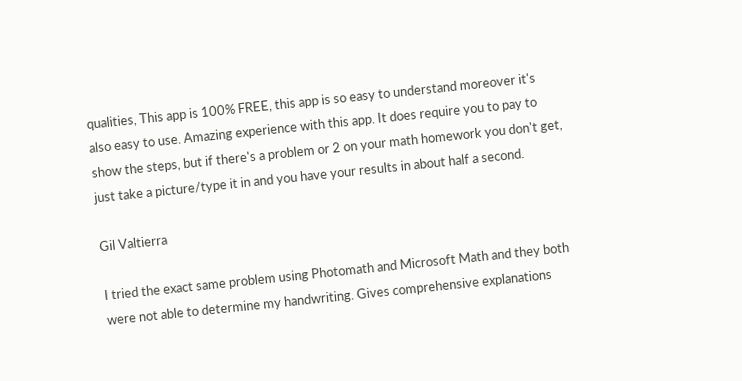qualities, This app is 100% FREE, this app is so easy to understand moreover it's also easy to use. Amazing experience with this app. It does require you to pay to show the steps, but if there's a problem or 2 on your math homework you don't get, just take a picture/type it in and you have your results in about half a second.

Gil Valtierra

I tried the exact same problem using Photomath and Microsoft Math and they both were not able to determine my handwriting. Gives comprehensive explanations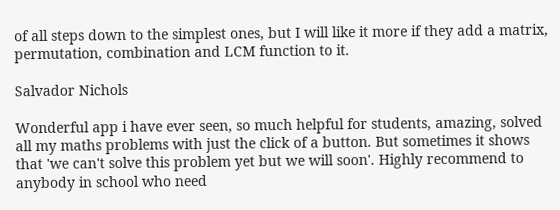of all steps down to the simplest ones, but I will like it more if they add a matrix, permutation, combination and LCM function to it.

Salvador Nichols

Wonderful app i have ever seen, so much helpful for students, amazing, solved all my maths problems with just the click of a button. But sometimes it shows that 'we can't solve this problem yet but we will soon'. Highly recommend to anybody in school who need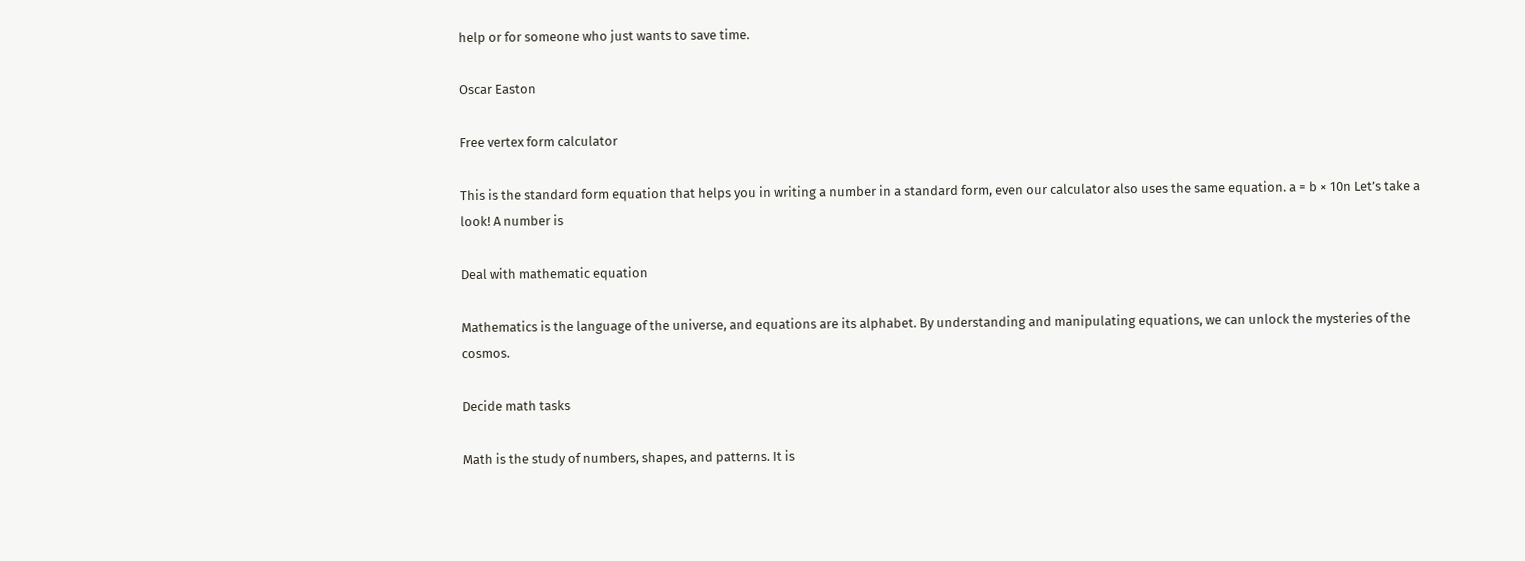help or for someone who just wants to save time.

Oscar Easton

Free vertex form calculator

This is the standard form equation that helps you in writing a number in a standard form, even our calculator also uses the same equation. a = b × 10n Let’s take a look! A number is

Deal with mathematic equation

Mathematics is the language of the universe, and equations are its alphabet. By understanding and manipulating equations, we can unlock the mysteries of the cosmos.

Decide math tasks

Math is the study of numbers, shapes, and patterns. It is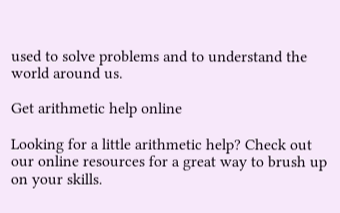used to solve problems and to understand the world around us.

Get arithmetic help online

Looking for a little arithmetic help? Check out our online resources for a great way to brush up on your skills.